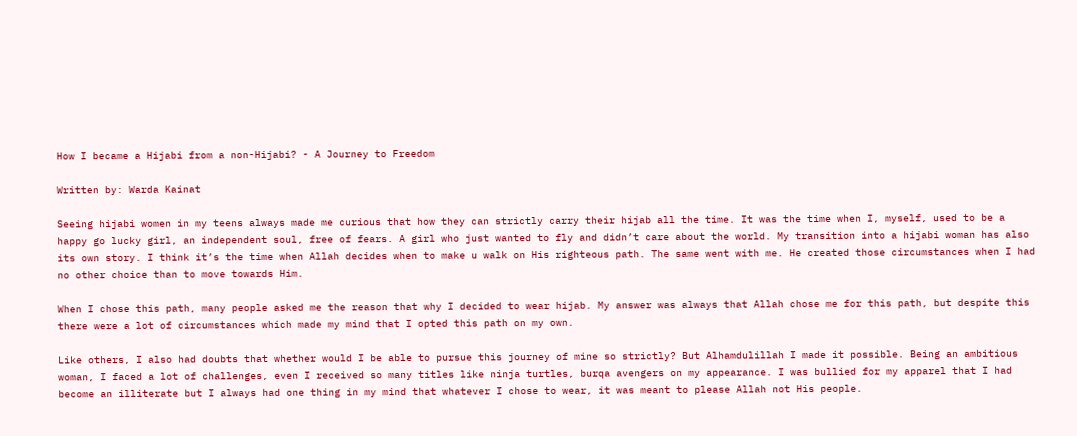How I became a Hijabi from a non-Hijabi? - A Journey to Freedom

Written by: Warda Kainat

Seeing hijabi women in my teens always made me curious that how they can strictly carry their hijab all the time. It was the time when I, myself, used to be a happy go lucky girl, an independent soul, free of fears. A girl who just wanted to fly and didn’t care about the world. My transition into a hijabi woman has also its own story. I think it’s the time when Allah decides when to make u walk on His righteous path. The same went with me. He created those circumstances when I had no other choice than to move towards Him.

When I chose this path, many people asked me the reason that why I decided to wear hijab. My answer was always that Allah chose me for this path, but despite this there were a lot of circumstances which made my mind that I opted this path on my own.

Like others, I also had doubts that whether would I be able to pursue this journey of mine so strictly? But Alhamdulillah I made it possible. Being an ambitious woman, I faced a lot of challenges, even I received so many titles like ninja turtles, burqa avengers on my appearance. I was bullied for my apparel that I had become an illiterate but I always had one thing in my mind that whatever I chose to wear, it was meant to please Allah not His people.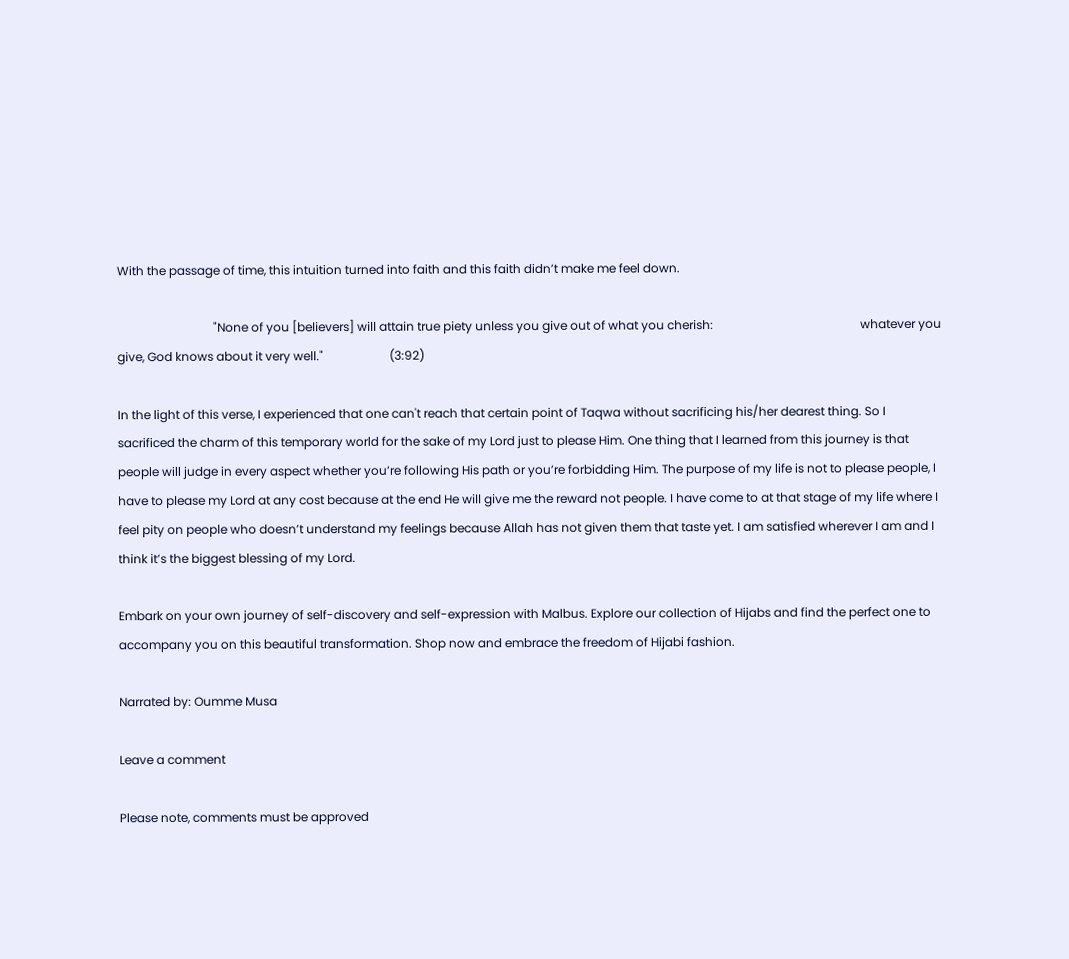With the passage of time, this intuition turned into faith and this faith didn’t make me feel down.

                                "None of you [believers] will attain true piety unless you give out of what you cherish:                                                 whatever you give, God knows about it very well."                      (3:92)

In the light of this verse, I experienced that one can't reach that certain point of Taqwa without sacrificing his/her dearest thing. So I sacrificed the charm of this temporary world for the sake of my Lord just to please Him. One thing that I learned from this journey is that people will judge in every aspect whether you’re following His path or you’re forbidding Him. The purpose of my life is not to please people, I have to please my Lord at any cost because at the end He will give me the reward not people. I have come to at that stage of my life where I feel pity on people who doesn’t understand my feelings because Allah has not given them that taste yet. I am satisfied wherever I am and I think it’s the biggest blessing of my Lord.

Embark on your own journey of self-discovery and self-expression with Malbus. Explore our collection of Hijabs and find the perfect one to accompany you on this beautiful transformation. Shop now and embrace the freedom of Hijabi fashion.

Narrated by: Oumme Musa

Leave a comment

Please note, comments must be approved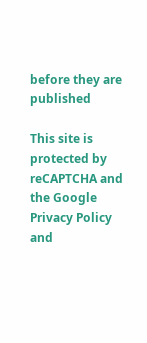before they are published

This site is protected by reCAPTCHA and the Google Privacy Policy and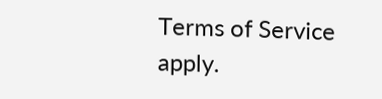Terms of Service apply.